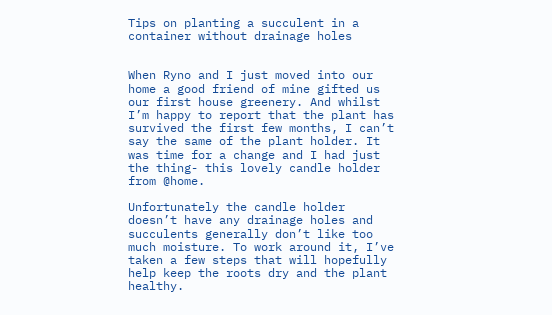Tips on planting a succulent in a container without drainage holes


When Ryno and I just moved into our home a good friend of mine gifted us our first house greenery. And whilst I’m happy to report that the plant has survived the first few months, I can’t say the same of the plant holder. It was time for a change and I had just the thing- this lovely candle holder from @home.

Unfortunately the candle holder doesn’t have any drainage holes and succulents generally don’t like too much moisture. To work around it, I’ve taken a few steps that will hopefully help keep the roots dry and the plant healthy.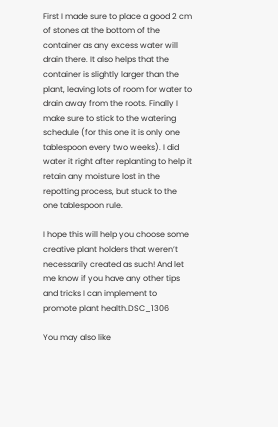First I made sure to place a good 2 cm of stones at the bottom of the container as any excess water will drain there. It also helps that the container is slightly larger than the plant, leaving lots of room for water to drain away from the roots. Finally I make sure to stick to the watering schedule (for this one it is only one tablespoon every two weeks). I did water it right after replanting to help it retain any moisture lost in the repotting process, but stuck to the one tablespoon rule.

I hope this will help you choose some creative plant holders that weren’t necessarily created as such! And let me know if you have any other tips and tricks I can implement to promote plant health.DSC_1306

You may also like